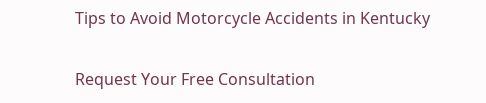Tips to Avoid Motorcycle Accidents in Kentucky

Request Your Free Consultation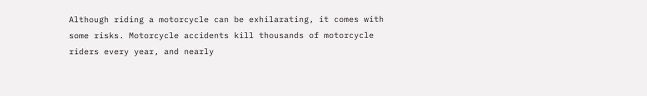Although riding a motorcycle can be exhilarating, it comes with some risks. Motorcycle accidents kill thousands of motorcycle riders every year, and nearly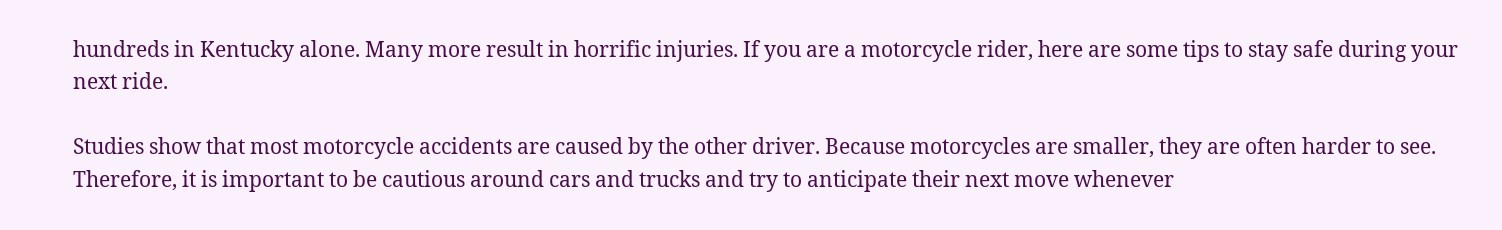hundreds in Kentucky alone. Many more result in horrific injuries. If you are a motorcycle rider, here are some tips to stay safe during your next ride.

Studies show that most motorcycle accidents are caused by the other driver. Because motorcycles are smaller, they are often harder to see. Therefore, it is important to be cautious around cars and trucks and try to anticipate their next move whenever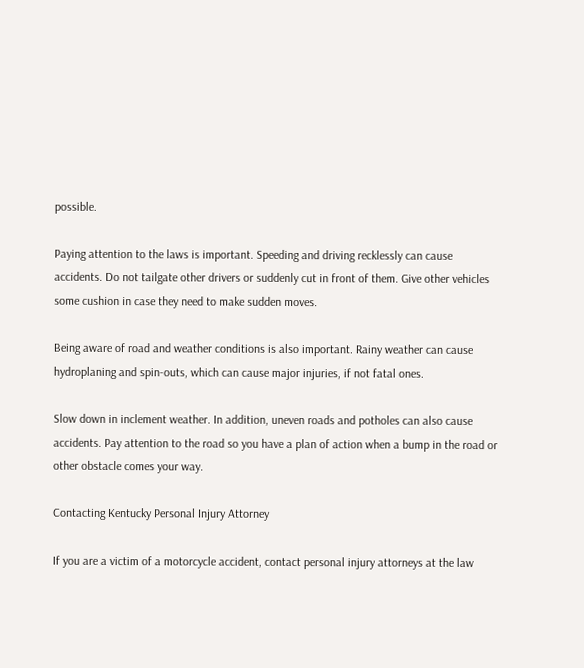possible.

Paying attention to the laws is important. Speeding and driving recklessly can cause accidents. Do not tailgate other drivers or suddenly cut in front of them. Give other vehicles some cushion in case they need to make sudden moves.

Being aware of road and weather conditions is also important. Rainy weather can cause hydroplaning and spin-outs, which can cause major injuries, if not fatal ones.

Slow down in inclement weather. In addition, uneven roads and potholes can also cause accidents. Pay attention to the road so you have a plan of action when a bump in the road or other obstacle comes your way.

Contacting Kentucky Personal Injury Attorney

If you are a victim of a motorcycle accident, contact personal injury attorneys at the law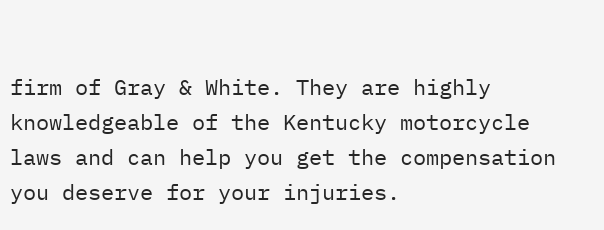firm of Gray & White. They are highly knowledgeable of the Kentucky motorcycle laws and can help you get the compensation you deserve for your injuries.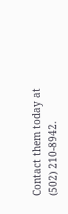Contact them today at (502) 210-8942.